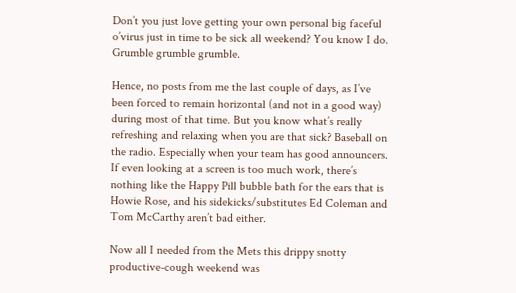Don’t you just love getting your own personal big faceful o’virus just in time to be sick all weekend? You know I do. Grumble grumble grumble.

Hence, no posts from me the last couple of days, as I’ve been forced to remain horizontal (and not in a good way) during most of that time. But you know what’s really refreshing and relaxing when you are that sick? Baseball on the radio. Especially when your team has good announcers. If even looking at a screen is too much work, there’s nothing like the Happy Pill bubble bath for the ears that is Howie Rose, and his sidekicks/substitutes Ed Coleman and Tom McCarthy aren’t bad either.

Now all I needed from the Mets this drippy snotty productive-cough weekend was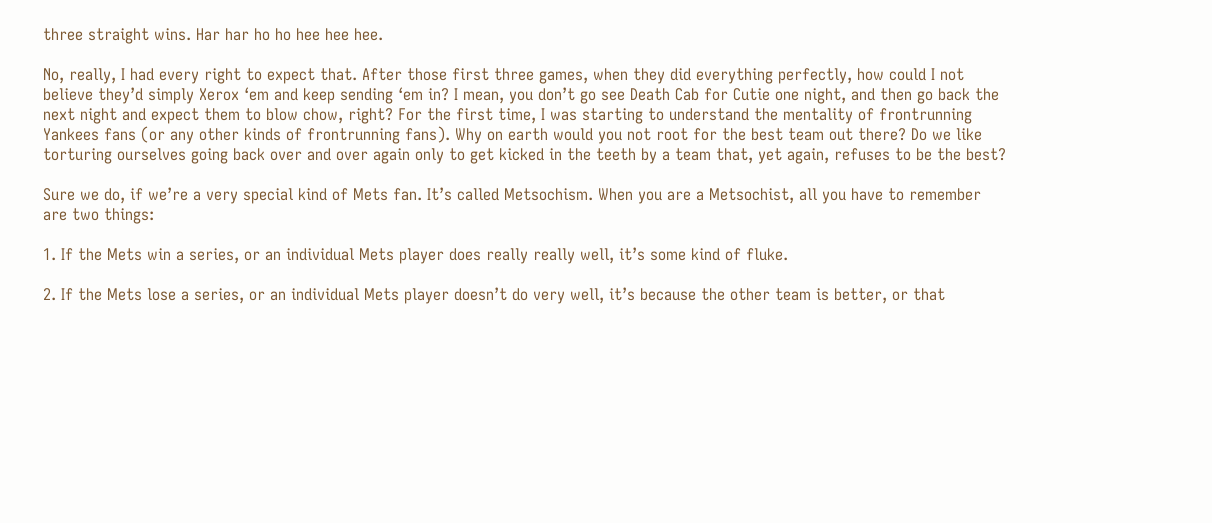three straight wins. Har har ho ho hee hee hee.

No, really, I had every right to expect that. After those first three games, when they did everything perfectly, how could I not believe they’d simply Xerox ‘em and keep sending ‘em in? I mean, you don’t go see Death Cab for Cutie one night, and then go back the next night and expect them to blow chow, right? For the first time, I was starting to understand the mentality of frontrunning Yankees fans (or any other kinds of frontrunning fans). Why on earth would you not root for the best team out there? Do we like torturing ourselves going back over and over again only to get kicked in the teeth by a team that, yet again, refuses to be the best?

Sure we do, if we’re a very special kind of Mets fan. It’s called Metsochism. When you are a Metsochist, all you have to remember are two things:

1. If the Mets win a series, or an individual Mets player does really really well, it’s some kind of fluke.

2. If the Mets lose a series, or an individual Mets player doesn’t do very well, it’s because the other team is better, or that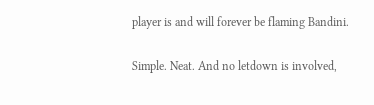player is and will forever be flaming Bandini.

Simple. Neat. And no letdown is involved,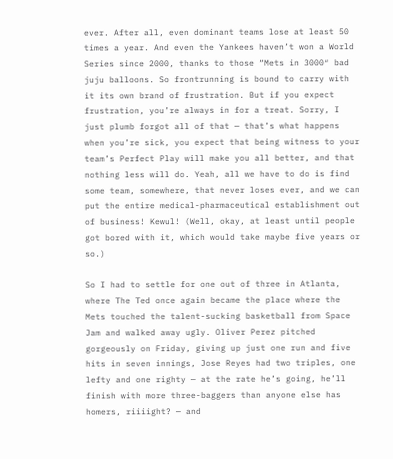ever. After all, even dominant teams lose at least 50 times a year. And even the Yankees haven’t won a World Series since 2000, thanks to those “Mets in 3000″ bad juju balloons. So frontrunning is bound to carry with it its own brand of frustration. But if you expect frustration, you’re always in for a treat. Sorry, I just plumb forgot all of that — that’s what happens when you’re sick, you expect that being witness to your team’s Perfect Play will make you all better, and that nothing less will do. Yeah, all we have to do is find some team, somewhere, that never loses ever, and we can put the entire medical-pharmaceutical establishment out of business! Kewul! (Well, okay, at least until people got bored with it, which would take maybe five years or so.)

So I had to settle for one out of three in Atlanta, where The Ted once again became the place where the Mets touched the talent-sucking basketball from Space Jam and walked away ugly. Oliver Perez pitched gorgeously on Friday, giving up just one run and five hits in seven innings, Jose Reyes had two triples, one lefty and one righty — at the rate he’s going, he’ll finish with more three-baggers than anyone else has homers, riiiight? — and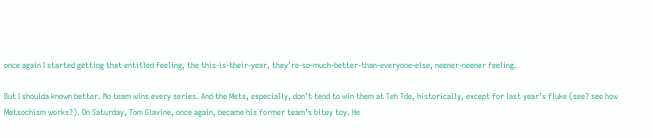once again I started getting that entitled feeling, the this-is-their-year, they’re-so-much-better-than-everyone-else, neener-neener feeling.

But I shoulda known better. No team wins every series. And the Mets, especially, don’t tend to win them at Teh Tde, historically, except for last year’s fluke (see? see how Metsochism works?). On Saturday, Tom Glavine, once again, became his former team’s bitey toy. He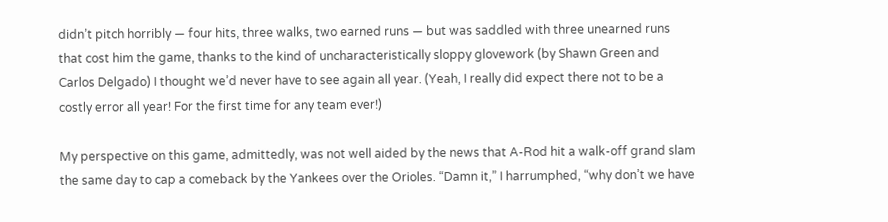didn’t pitch horribly — four hits, three walks, two earned runs — but was saddled with three unearned runs that cost him the game, thanks to the kind of uncharacteristically sloppy glovework (by Shawn Green and Carlos Delgado) I thought we’d never have to see again all year. (Yeah, I really did expect there not to be a costly error all year! For the first time for any team ever!)

My perspective on this game, admittedly, was not well aided by the news that A-Rod hit a walk-off grand slam the same day to cap a comeback by the Yankees over the Orioles. “Damn it,” I harrumphed, “why don’t we have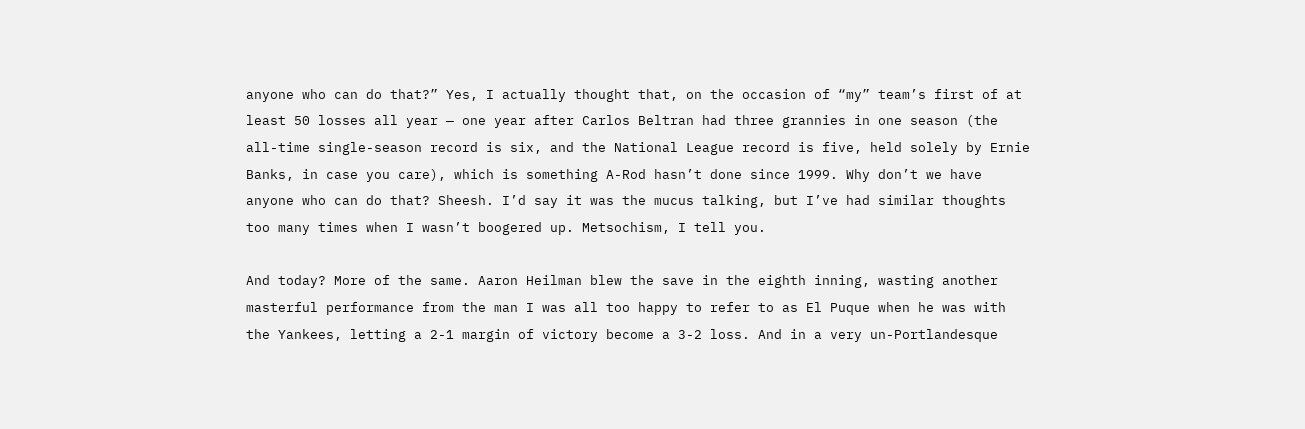anyone who can do that?” Yes, I actually thought that, on the occasion of “my” team’s first of at least 50 losses all year — one year after Carlos Beltran had three grannies in one season (the all-time single-season record is six, and the National League record is five, held solely by Ernie Banks, in case you care), which is something A-Rod hasn’t done since 1999. Why don’t we have anyone who can do that? Sheesh. I’d say it was the mucus talking, but I’ve had similar thoughts too many times when I wasn’t boogered up. Metsochism, I tell you.

And today? More of the same. Aaron Heilman blew the save in the eighth inning, wasting another masterful performance from the man I was all too happy to refer to as El Puque when he was with the Yankees, letting a 2-1 margin of victory become a 3-2 loss. And in a very un-Portlandesque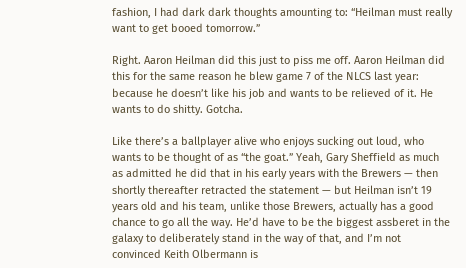fashion, I had dark dark thoughts amounting to: “Heilman must really want to get booed tomorrow.”

Right. Aaron Heilman did this just to piss me off. Aaron Heilman did this for the same reason he blew game 7 of the NLCS last year: because he doesn’t like his job and wants to be relieved of it. He wants to do shitty. Gotcha.

Like there’s a ballplayer alive who enjoys sucking out loud, who wants to be thought of as “the goat.” Yeah, Gary Sheffield as much as admitted he did that in his early years with the Brewers — then shortly thereafter retracted the statement — but Heilman isn’t 19 years old and his team, unlike those Brewers, actually has a good chance to go all the way. He’d have to be the biggest assberet in the galaxy to deliberately stand in the way of that, and I’m not convinced Keith Olbermann is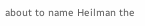about to name Heilman the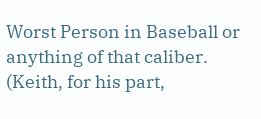Worst Person in Baseball or anything of that caliber. (Keith, for his part,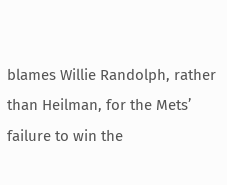blames Willie Randolph, rather than Heilman, for the Mets’ failure to win the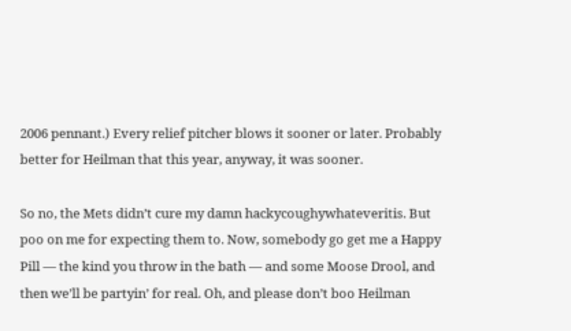2006 pennant.) Every relief pitcher blows it sooner or later. Probably better for Heilman that this year, anyway, it was sooner.

So no, the Mets didn’t cure my damn hackycoughywhateveritis. But poo on me for expecting them to. Now, somebody go get me a Happy Pill — the kind you throw in the bath — and some Moose Drool, and then we’ll be partyin’ for real. Oh, and please don’t boo Heilman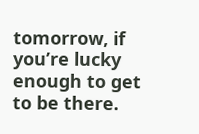tomorrow, if you’re lucky enough to get to be there.